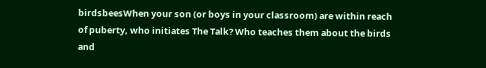birdsbeesWhen your son (or boys in your classroom) are within reach of puberty, who initiates The Talk? Who teaches them about the birds and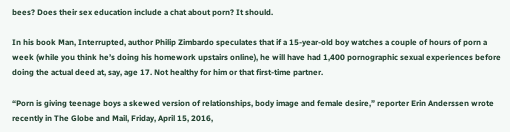bees? Does their sex education include a chat about porn? It should.

In his book Man, Interrupted, author Philip Zimbardo speculates that if a 15-year-old boy watches a couple of hours of porn a week (while you think he’s doing his homework upstairs online), he will have had 1,400 pornographic sexual experiences before doing the actual deed at, say, age 17. Not healthy for him or that first-time partner.

“Porn is giving teenage boys a skewed version of relationships, body image and female desire,” reporter Erin Anderssen wrote recently in The Globe and Mail, Friday, April 15, 2016,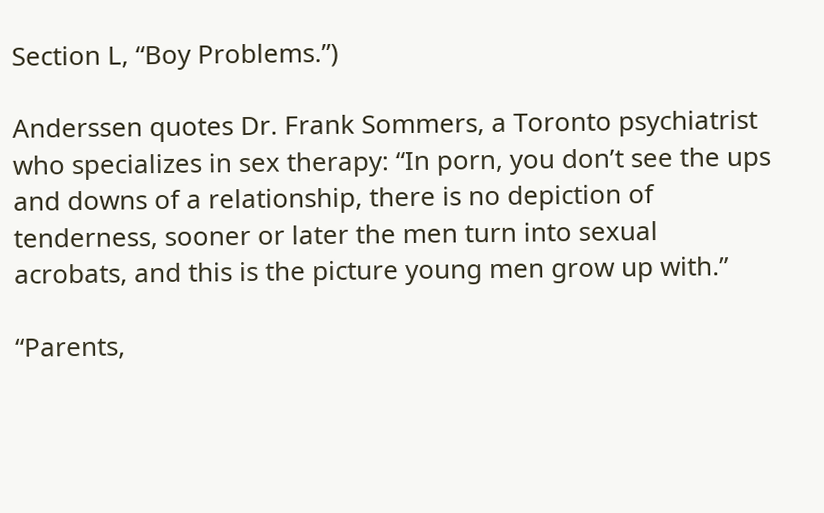Section L, “Boy Problems.”)

Anderssen quotes Dr. Frank Sommers, a Toronto psychiatrist who specializes in sex therapy: “In porn, you don’t see the ups and downs of a relationship, there is no depiction of tenderness, sooner or later the men turn into sexual acrobats, and this is the picture young men grow up with.”

“Parents,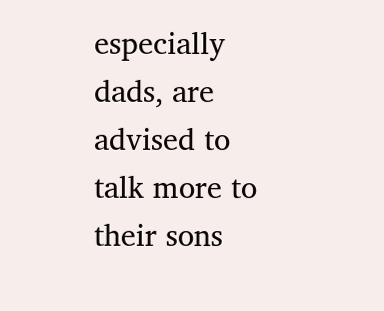especially dads, are advised to talk more to their sons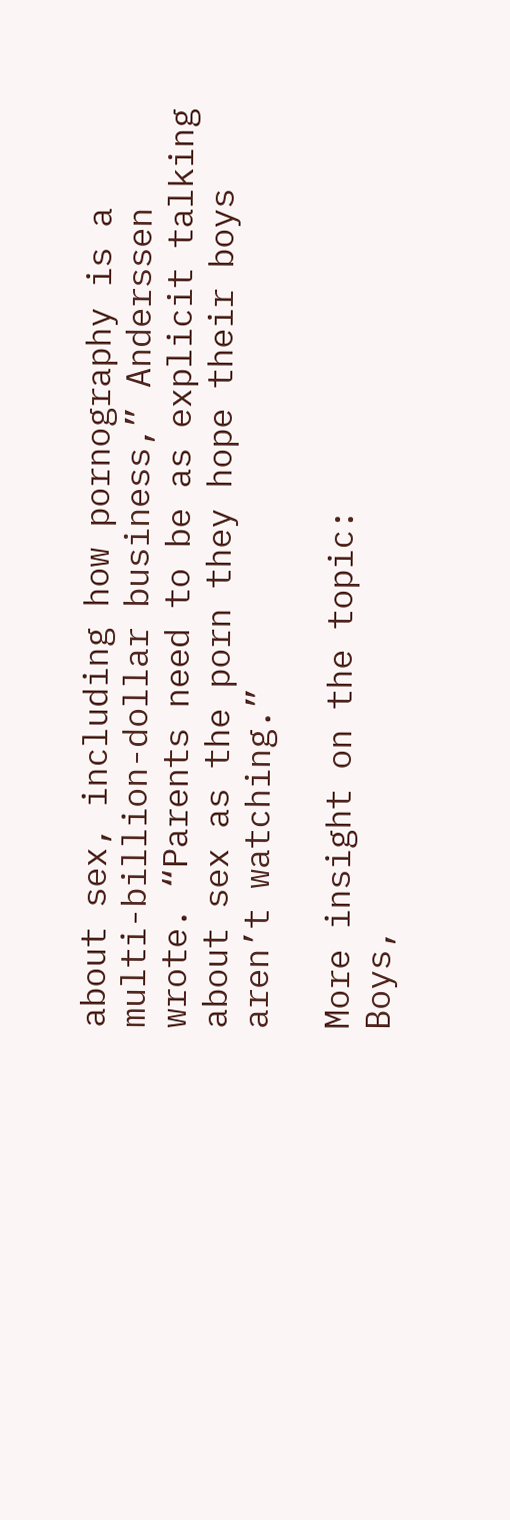about sex, including how pornography is a multi-billion-dollar business,” Anderssen wrote. “Parents need to be as explicit talking about sex as the porn they hope their boys aren’t watching.”

More insight on the topic:
Boys,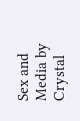Sex and Media by Crystal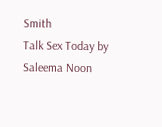Smith
Talk Sex Today by Saleema Noon